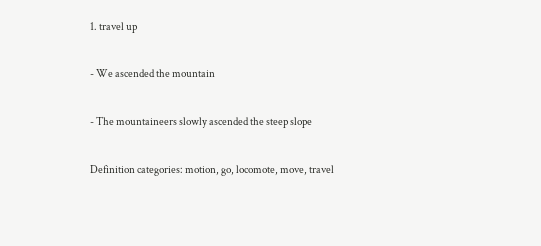1. travel up

- We ascended the mountain

- The mountaineers slowly ascended the steep slope

Definition categories: motion, go, locomote, move, travel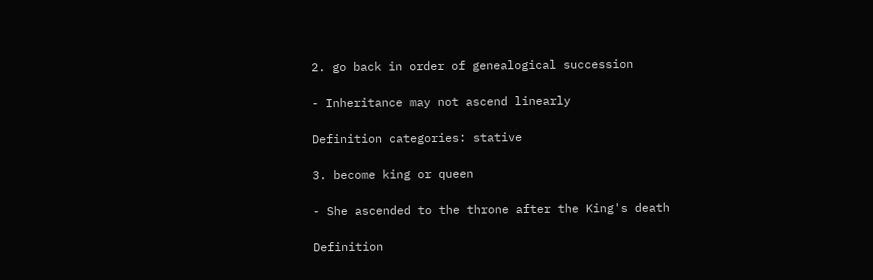2. go back in order of genealogical succession

- Inheritance may not ascend linearly

Definition categories: stative

3. become king or queen

- She ascended to the throne after the King's death

Definition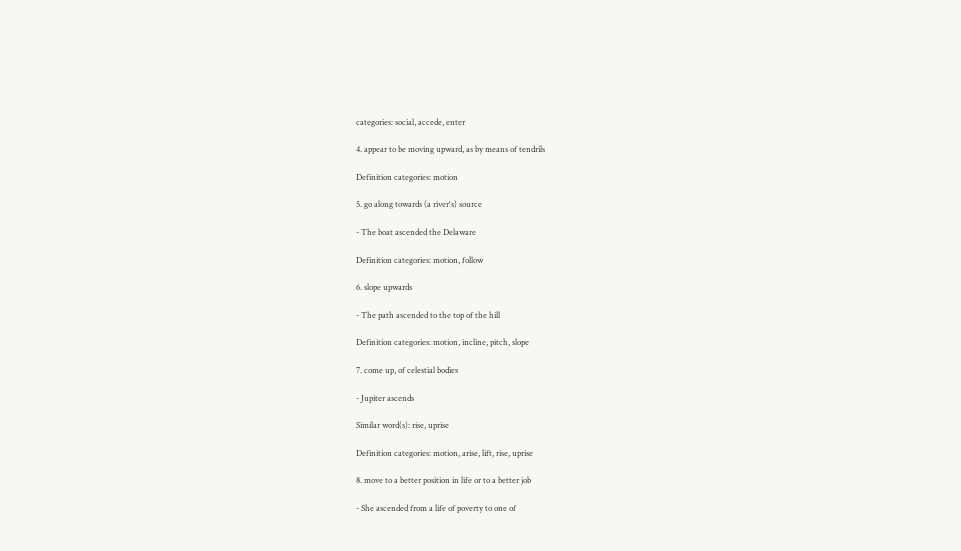categories: social, accede, enter

4. appear to be moving upward, as by means of tendrils

Definition categories: motion

5. go along towards (a river's) source

- The boat ascended the Delaware

Definition categories: motion, follow

6. slope upwards

- The path ascended to the top of the hill

Definition categories: motion, incline, pitch, slope

7. come up, of celestial bodies

- Jupiter ascends

Similar word(s): rise, uprise

Definition categories: motion, arise, lift, rise, uprise

8. move to a better position in life or to a better job

- She ascended from a life of poverty to one of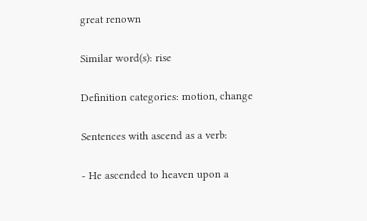great renown

Similar word(s): rise

Definition categories: motion, change

Sentences with ascend as a verb:

- He ascended to heaven upon a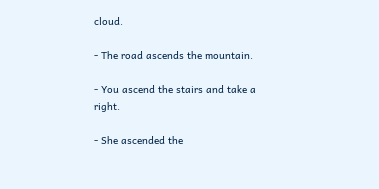cloud.

- The road ascends the mountain.

- You ascend the stairs and take a right.

- She ascended the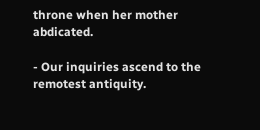throne when her mother abdicated.

- Our inquiries ascend to the remotest antiquity.